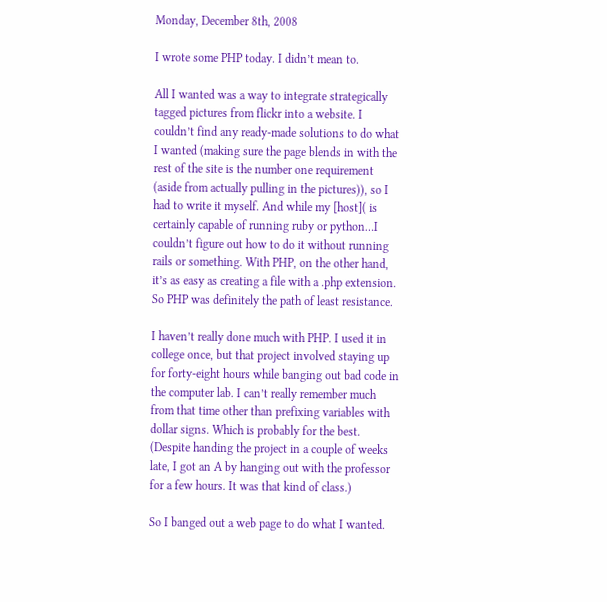Monday, December 8th, 2008

I wrote some PHP today. I didn’t mean to.

All I wanted was a way to integrate strategically tagged pictures from flickr into a website. I couldn’t find any ready-made solutions to do what I wanted (making sure the page blends in with the rest of the site is the number one requirement (aside from actually pulling in the pictures)), so I had to write it myself. And while my [host]( is certainly capable of running ruby or python…I couldn’t figure out how to do it without running rails or something. With PHP, on the other hand, it’s as easy as creating a file with a .php extension. So PHP was definitely the path of least resistance.

I haven’t really done much with PHP. I used it in college once, but that project involved staying up for forty-eight hours while banging out bad code in the computer lab. I can’t really remember much from that time other than prefixing variables with dollar signs. Which is probably for the best. (Despite handing the project in a couple of weeks late, I got an A by hanging out with the professor for a few hours. It was that kind of class.)

So I banged out a web page to do what I wanted.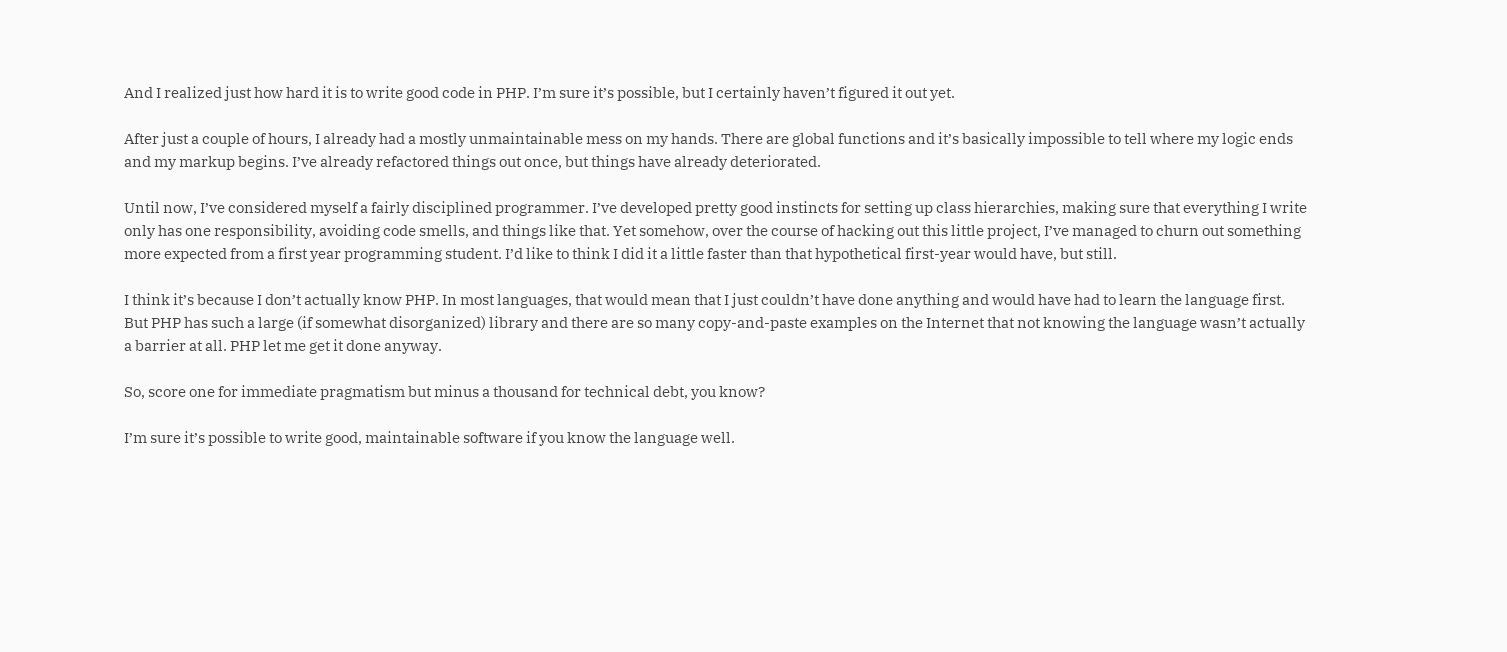And I realized just how hard it is to write good code in PHP. I’m sure it’s possible, but I certainly haven’t figured it out yet.

After just a couple of hours, I already had a mostly unmaintainable mess on my hands. There are global functions and it’s basically impossible to tell where my logic ends and my markup begins. I’ve already refactored things out once, but things have already deteriorated.

Until now, I’ve considered myself a fairly disciplined programmer. I’ve developed pretty good instincts for setting up class hierarchies, making sure that everything I write only has one responsibility, avoiding code smells, and things like that. Yet somehow, over the course of hacking out this little project, I’ve managed to churn out something more expected from a first year programming student. I’d like to think I did it a little faster than that hypothetical first-year would have, but still.

I think it’s because I don’t actually know PHP. In most languages, that would mean that I just couldn’t have done anything and would have had to learn the language first. But PHP has such a large (if somewhat disorganized) library and there are so many copy-and-paste examples on the Internet that not knowing the language wasn’t actually a barrier at all. PHP let me get it done anyway.

So, score one for immediate pragmatism but minus a thousand for technical debt, you know?

I’m sure it’s possible to write good, maintainable software if you know the language well.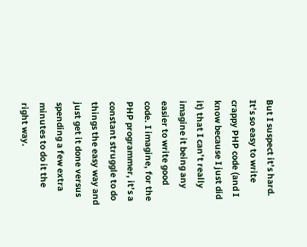But I suspect it’s hard. It’s so easy to write crappy PHP code (and I know because I just did it) that I can’t really imagine it being any easier to write good code. I imagine, for the PHP programmer, it’s a constant struggle to do things the easy way and just get it done versus spending a few extra minutes to do it the right way.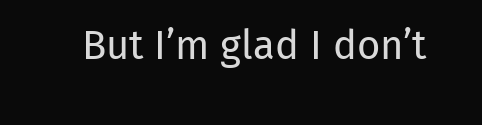But I’m glad I don’t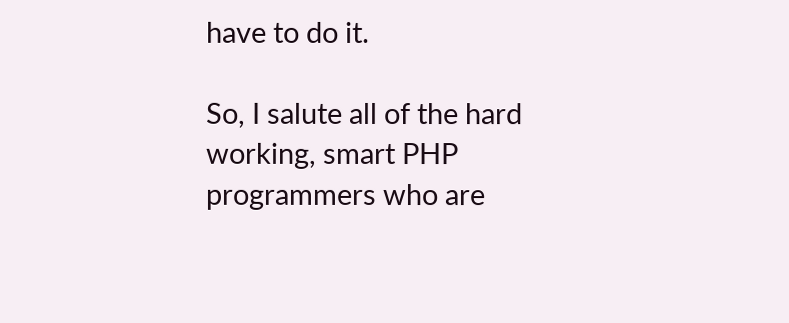have to do it.

So, I salute all of the hard working, smart PHP programmers who are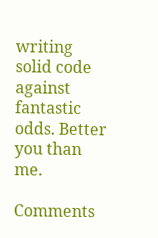writing solid code against fantastic odds. Better you than me.

Comments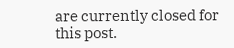are currently closed for this post.